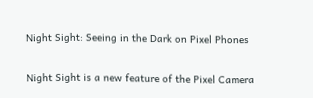Night Sight: Seeing in the Dark on Pixel Phones

Night Sight is a new feature of the Pixel Camera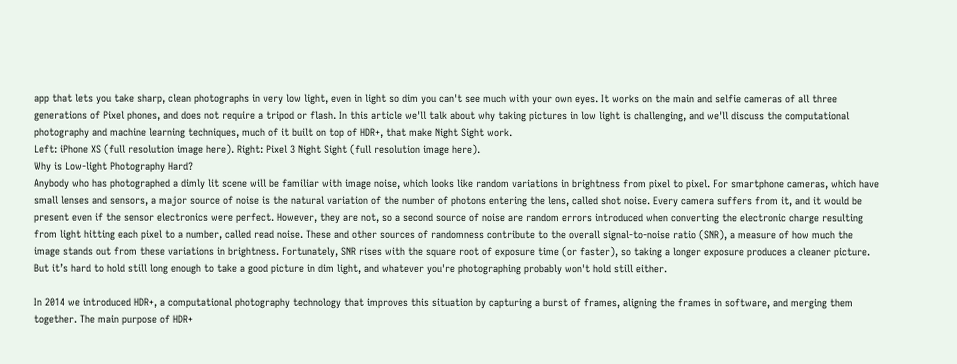app that lets you take sharp, clean photographs in very low light, even in light so dim you can't see much with your own eyes. It works on the main and selfie cameras of all three generations of Pixel phones, and does not require a tripod or flash. In this article we'll talk about why taking pictures in low light is challenging, and we'll discuss the computational photography and machine learning techniques, much of it built on top of HDR+, that make Night Sight work.
Left: iPhone XS (full resolution image here). Right: Pixel 3 Night Sight (full resolution image here).
Why is Low-light Photography Hard?
Anybody who has photographed a dimly lit scene will be familiar with image noise, which looks like random variations in brightness from pixel to pixel. For smartphone cameras, which have small lenses and sensors, a major source of noise is the natural variation of the number of photons entering the lens, called shot noise. Every camera suffers from it, and it would be present even if the sensor electronics were perfect. However, they are not, so a second source of noise are random errors introduced when converting the electronic charge resulting from light hitting each pixel to a number, called read noise. These and other sources of randomness contribute to the overall signal-to-noise ratio (SNR), a measure of how much the image stands out from these variations in brightness. Fortunately, SNR rises with the square root of exposure time (or faster), so taking a longer exposure produces a cleaner picture. But it’s hard to hold still long enough to take a good picture in dim light, and whatever you're photographing probably won't hold still either.

In 2014 we introduced HDR+, a computational photography technology that improves this situation by capturing a burst of frames, aligning the frames in software, and merging them together. The main purpose of HDR+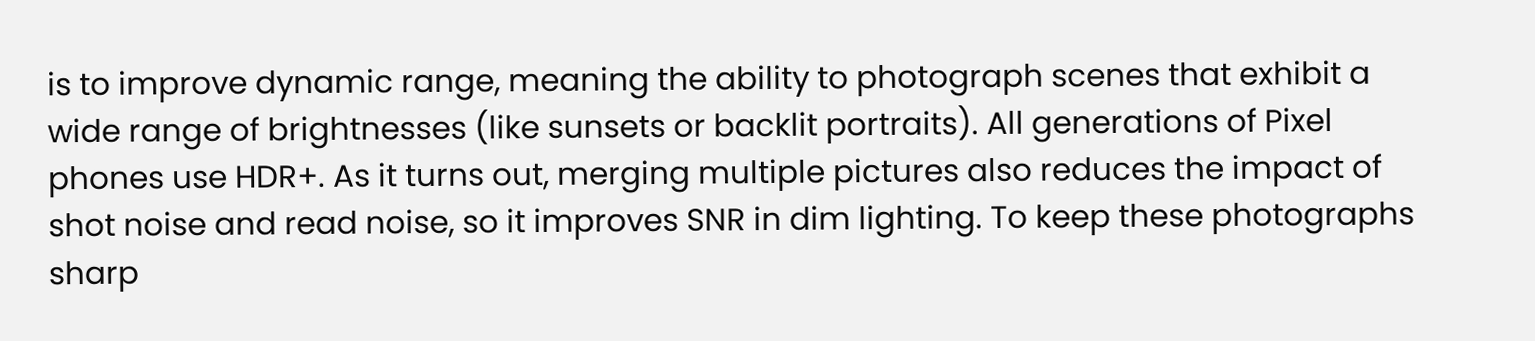is to improve dynamic range, meaning the ability to photograph scenes that exhibit a wide range of brightnesses (like sunsets or backlit portraits). All generations of Pixel phones use HDR+. As it turns out, merging multiple pictures also reduces the impact of shot noise and read noise, so it improves SNR in dim lighting. To keep these photographs sharp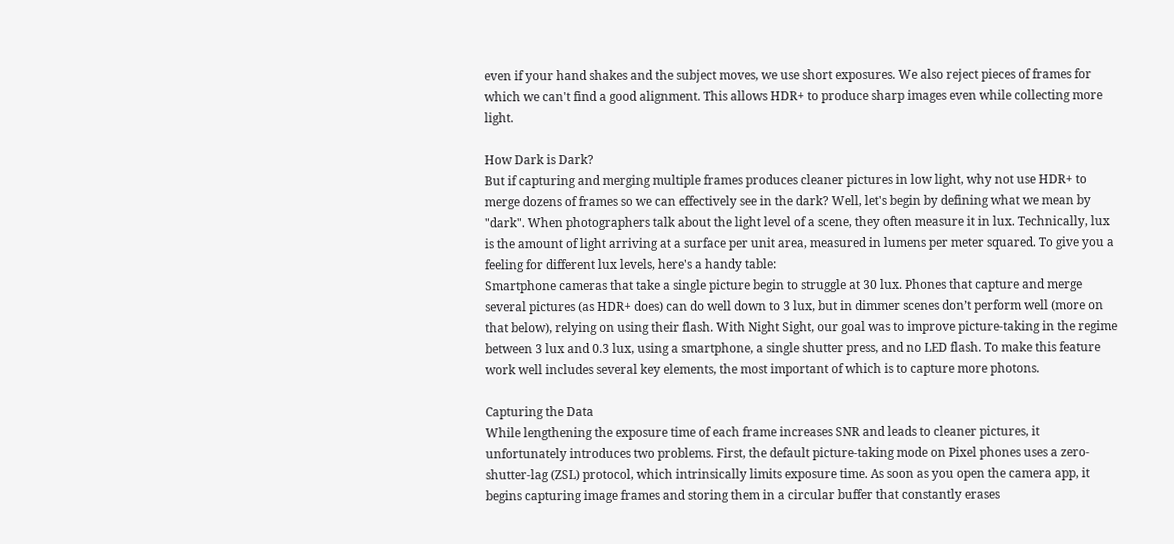even if your hand shakes and the subject moves, we use short exposures. We also reject pieces of frames for which we can't find a good alignment. This allows HDR+ to produce sharp images even while collecting more light.

How Dark is Dark?
But if capturing and merging multiple frames produces cleaner pictures in low light, why not use HDR+ to merge dozens of frames so we can effectively see in the dark? Well, let's begin by defining what we mean by "dark". When photographers talk about the light level of a scene, they often measure it in lux. Technically, lux is the amount of light arriving at a surface per unit area, measured in lumens per meter squared. To give you a feeling for different lux levels, here's a handy table:
Smartphone cameras that take a single picture begin to struggle at 30 lux. Phones that capture and merge several pictures (as HDR+ does) can do well down to 3 lux, but in dimmer scenes don’t perform well (more on that below), relying on using their flash. With Night Sight, our goal was to improve picture-taking in the regime between 3 lux and 0.3 lux, using a smartphone, a single shutter press, and no LED flash. To make this feature work well includes several key elements, the most important of which is to capture more photons.

Capturing the Data
While lengthening the exposure time of each frame increases SNR and leads to cleaner pictures, it unfortunately introduces two problems. First, the default picture-taking mode on Pixel phones uses a zero-shutter-lag (ZSL) protocol, which intrinsically limits exposure time. As soon as you open the camera app, it begins capturing image frames and storing them in a circular buffer that constantly erases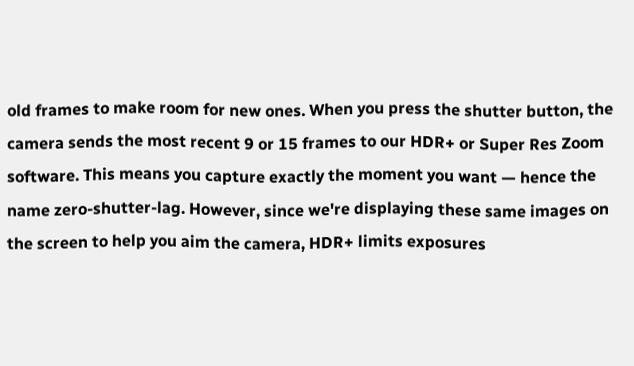old frames to make room for new ones. When you press the shutter button, the camera sends the most recent 9 or 15 frames to our HDR+ or Super Res Zoom software. This means you capture exactly the moment you want — hence the name zero-shutter-lag. However, since we're displaying these same images on the screen to help you aim the camera, HDR+ limits exposures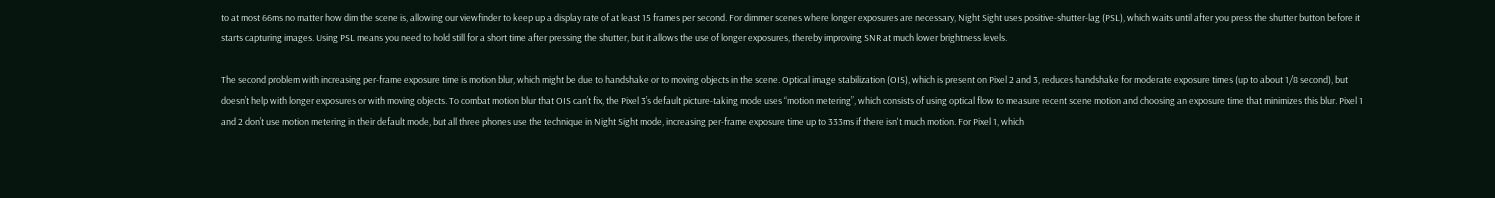to at most 66ms no matter how dim the scene is, allowing our viewfinder to keep up a display rate of at least 15 frames per second. For dimmer scenes where longer exposures are necessary, Night Sight uses positive-shutter-lag (PSL), which waits until after you press the shutter button before it starts capturing images. Using PSL means you need to hold still for a short time after pressing the shutter, but it allows the use of longer exposures, thereby improving SNR at much lower brightness levels.

The second problem with increasing per-frame exposure time is motion blur, which might be due to handshake or to moving objects in the scene. Optical image stabilization (OIS), which is present on Pixel 2 and 3, reduces handshake for moderate exposure times (up to about 1/8 second), but doesn’t help with longer exposures or with moving objects. To combat motion blur that OIS can’t fix, the Pixel 3’s default picture-taking mode uses “motion metering”, which consists of using optical flow to measure recent scene motion and choosing an exposure time that minimizes this blur. Pixel 1 and 2 don’t use motion metering in their default mode, but all three phones use the technique in Night Sight mode, increasing per-frame exposure time up to 333ms if there isn't much motion. For Pixel 1, which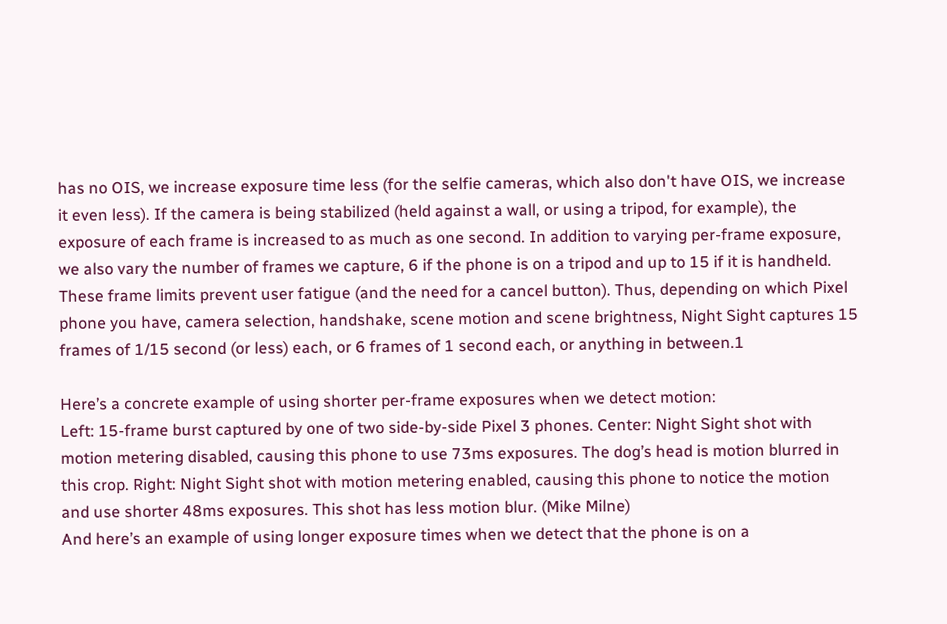has no OIS, we increase exposure time less (for the selfie cameras, which also don't have OIS, we increase it even less). If the camera is being stabilized (held against a wall, or using a tripod, for example), the exposure of each frame is increased to as much as one second. In addition to varying per-frame exposure, we also vary the number of frames we capture, 6 if the phone is on a tripod and up to 15 if it is handheld. These frame limits prevent user fatigue (and the need for a cancel button). Thus, depending on which Pixel phone you have, camera selection, handshake, scene motion and scene brightness, Night Sight captures 15 frames of 1/15 second (or less) each, or 6 frames of 1 second each, or anything in between.1

Here’s a concrete example of using shorter per-frame exposures when we detect motion:
Left: 15-frame burst captured by one of two side-by-side Pixel 3 phones. Center: Night Sight shot with motion metering disabled, causing this phone to use 73ms exposures. The dog’s head is motion blurred in this crop. Right: Night Sight shot with motion metering enabled, causing this phone to notice the motion and use shorter 48ms exposures. This shot has less motion blur. (Mike Milne)
And here’s an example of using longer exposure times when we detect that the phone is on a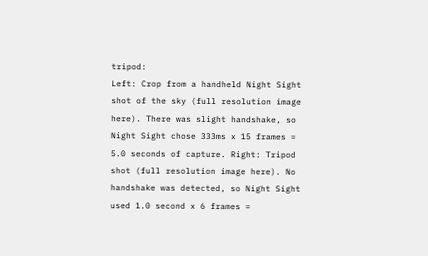tripod:
Left: Crop from a handheld Night Sight shot of the sky (full resolution image here). There was slight handshake, so Night Sight chose 333ms x 15 frames = 5.0 seconds of capture. Right: Tripod shot (full resolution image here). No handshake was detected, so Night Sight used 1.0 second x 6 frames =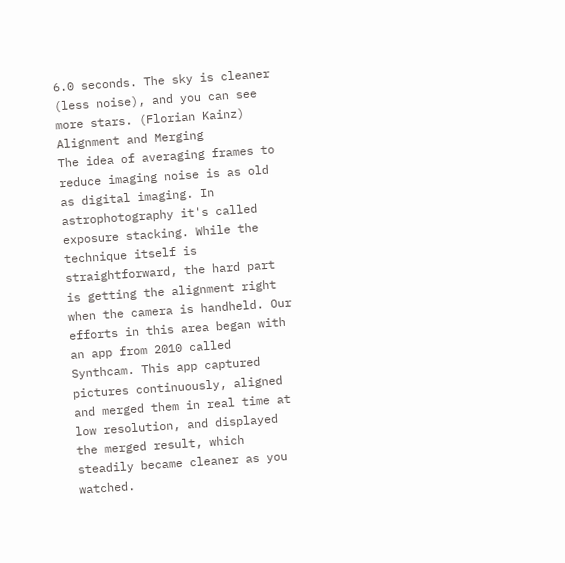6.0 seconds. The sky is cleaner (less noise), and you can see more stars. (Florian Kainz)
Alignment and Merging
The idea of averaging frames to reduce imaging noise is as old as digital imaging. In astrophotography it's called exposure stacking. While the technique itself is straightforward, the hard part is getting the alignment right when the camera is handheld. Our efforts in this area began with an app from 2010 called Synthcam. This app captured pictures continuously, aligned and merged them in real time at low resolution, and displayed the merged result, which steadily became cleaner as you watched.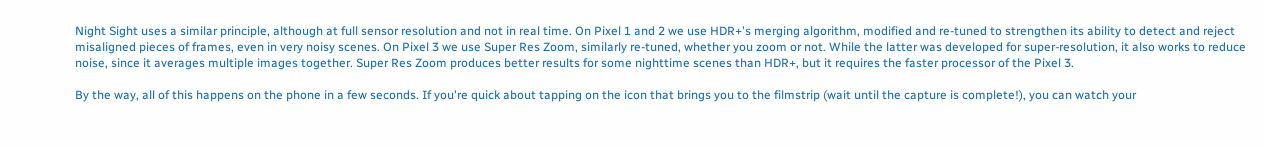Night Sight uses a similar principle, although at full sensor resolution and not in real time. On Pixel 1 and 2 we use HDR+'s merging algorithm, modified and re-tuned to strengthen its ability to detect and reject misaligned pieces of frames, even in very noisy scenes. On Pixel 3 we use Super Res Zoom, similarly re-tuned, whether you zoom or not. While the latter was developed for super-resolution, it also works to reduce noise, since it averages multiple images together. Super Res Zoom produces better results for some nighttime scenes than HDR+, but it requires the faster processor of the Pixel 3.

By the way, all of this happens on the phone in a few seconds. If you're quick about tapping on the icon that brings you to the filmstrip (wait until the capture is complete!), you can watch your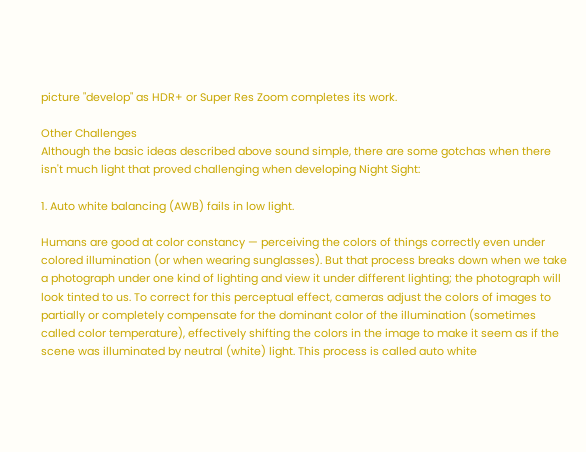picture "develop" as HDR+ or Super Res Zoom completes its work.

Other Challenges
Although the basic ideas described above sound simple, there are some gotchas when there isn't much light that proved challenging when developing Night Sight:

1. Auto white balancing (AWB) fails in low light.

Humans are good at color constancy — perceiving the colors of things correctly even under colored illumination (or when wearing sunglasses). But that process breaks down when we take a photograph under one kind of lighting and view it under different lighting; the photograph will look tinted to us. To correct for this perceptual effect, cameras adjust the colors of images to partially or completely compensate for the dominant color of the illumination (sometimes called color temperature), effectively shifting the colors in the image to make it seem as if the scene was illuminated by neutral (white) light. This process is called auto white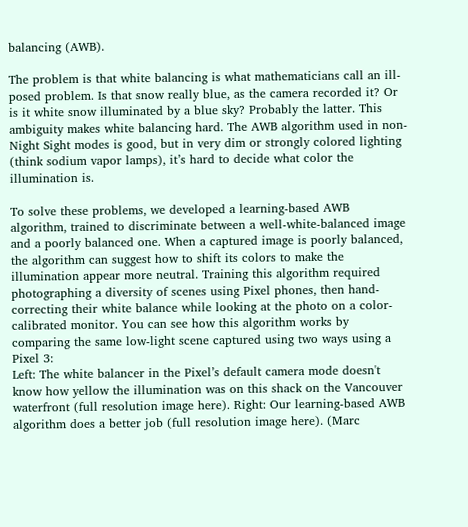balancing (AWB).

The problem is that white balancing is what mathematicians call an ill-posed problem. Is that snow really blue, as the camera recorded it? Or is it white snow illuminated by a blue sky? Probably the latter. This ambiguity makes white balancing hard. The AWB algorithm used in non-Night Sight modes is good, but in very dim or strongly colored lighting (think sodium vapor lamps), it’s hard to decide what color the illumination is.

To solve these problems, we developed a learning-based AWB algorithm, trained to discriminate between a well-white-balanced image and a poorly balanced one. When a captured image is poorly balanced, the algorithm can suggest how to shift its colors to make the illumination appear more neutral. Training this algorithm required photographing a diversity of scenes using Pixel phones, then hand-correcting their white balance while looking at the photo on a color-calibrated monitor. You can see how this algorithm works by comparing the same low-light scene captured using two ways using a Pixel 3:
Left: The white balancer in the Pixel’s default camera mode doesn't know how yellow the illumination was on this shack on the Vancouver waterfront (full resolution image here). Right: Our learning-based AWB algorithm does a better job (full resolution image here). (Marc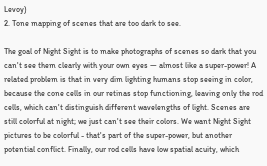Levoy)
2. Tone mapping of scenes that are too dark to see.

The goal of Night Sight is to make photographs of scenes so dark that you can't see them clearly with your own eyes — almost like a super-power! A related problem is that in very dim lighting humans stop seeing in color, because the cone cells in our retinas stop functioning, leaving only the rod cells, which can't distinguish different wavelengths of light. Scenes are still colorful at night; we just can't see their colors. We want Night Sight pictures to be colorful - that's part of the super-power, but another potential conflict. Finally, our rod cells have low spatial acuity, which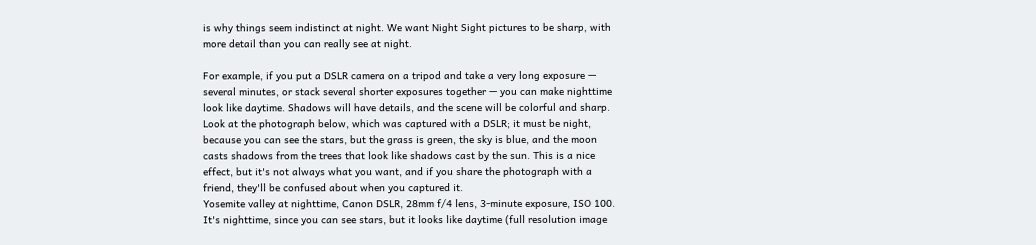is why things seem indistinct at night. We want Night Sight pictures to be sharp, with more detail than you can really see at night.

For example, if you put a DSLR camera on a tripod and take a very long exposure — several minutes, or stack several shorter exposures together — you can make nighttime look like daytime. Shadows will have details, and the scene will be colorful and sharp. Look at the photograph below, which was captured with a DSLR; it must be night, because you can see the stars, but the grass is green, the sky is blue, and the moon casts shadows from the trees that look like shadows cast by the sun. This is a nice effect, but it's not always what you want, and if you share the photograph with a friend, they'll be confused about when you captured it.
Yosemite valley at nighttime, Canon DSLR, 28mm f/4 lens, 3-minute exposure, ISO 100. It's nighttime, since you can see stars, but it looks like daytime (full resolution image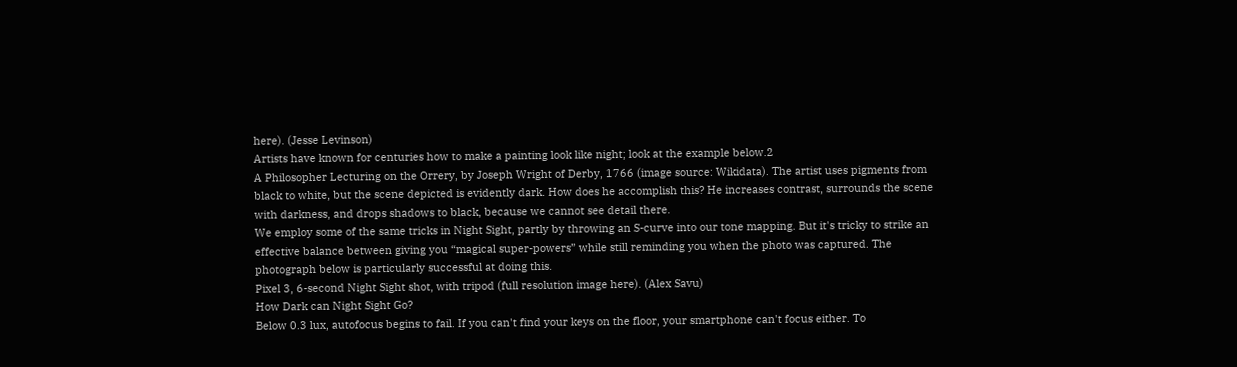here). (Jesse Levinson)
Artists have known for centuries how to make a painting look like night; look at the example below.2
A Philosopher Lecturing on the Orrery, by Joseph Wright of Derby, 1766 (image source: Wikidata). The artist uses pigments from black to white, but the scene depicted is evidently dark. How does he accomplish this? He increases contrast, surrounds the scene with darkness, and drops shadows to black, because we cannot see detail there.
We employ some of the same tricks in Night Sight, partly by throwing an S-curve into our tone mapping. But it's tricky to strike an effective balance between giving you “magical super-powers” while still reminding you when the photo was captured. The photograph below is particularly successful at doing this.
Pixel 3, 6-second Night Sight shot, with tripod (full resolution image here). (Alex Savu)
How Dark can Night Sight Go?
Below 0.3 lux, autofocus begins to fail. If you can't find your keys on the floor, your smartphone can't focus either. To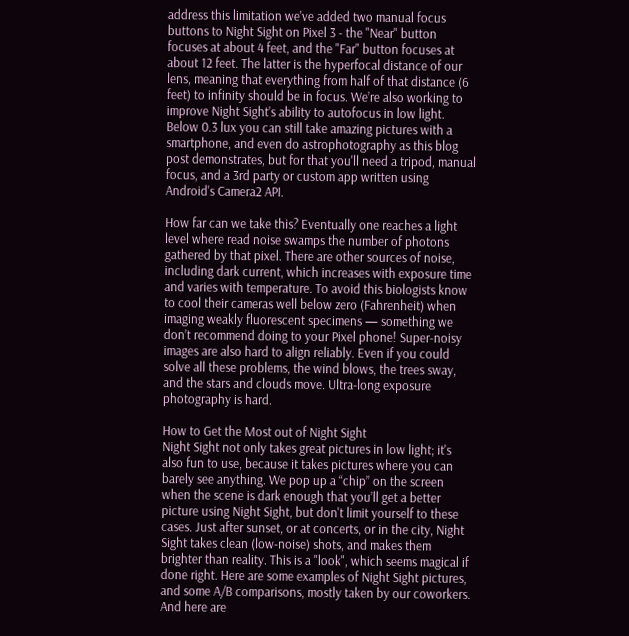address this limitation we've added two manual focus buttons to Night Sight on Pixel 3 - the "Near" button focuses at about 4 feet, and the "Far" button focuses at about 12 feet. The latter is the hyperfocal distance of our lens, meaning that everything from half of that distance (6 feet) to infinity should be in focus. We’re also working to improve Night Sight’s ability to autofocus in low light. Below 0.3 lux you can still take amazing pictures with a smartphone, and even do astrophotography as this blog post demonstrates, but for that you'll need a tripod, manual focus, and a 3rd party or custom app written using Android's Camera2 API.

How far can we take this? Eventually one reaches a light level where read noise swamps the number of photons gathered by that pixel. There are other sources of noise, including dark current, which increases with exposure time and varies with temperature. To avoid this biologists know to cool their cameras well below zero (Fahrenheit) when imaging weakly fluorescent specimens — something we don’t recommend doing to your Pixel phone! Super-noisy images are also hard to align reliably. Even if you could solve all these problems, the wind blows, the trees sway, and the stars and clouds move. Ultra-long exposure photography is hard.

How to Get the Most out of Night Sight
Night Sight not only takes great pictures in low light; it's also fun to use, because it takes pictures where you can barely see anything. We pop up a “chip” on the screen when the scene is dark enough that you’ll get a better picture using Night Sight, but don't limit yourself to these cases. Just after sunset, or at concerts, or in the city, Night Sight takes clean (low-noise) shots, and makes them brighter than reality. This is a "look", which seems magical if done right. Here are some examples of Night Sight pictures, and some A/B comparisons, mostly taken by our coworkers. And here are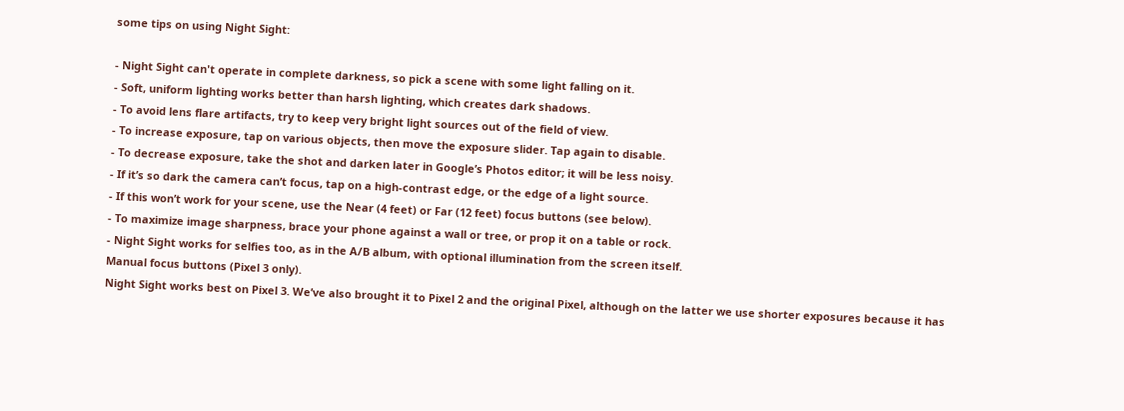some tips on using Night Sight:

- Night Sight can't operate in complete darkness, so pick a scene with some light falling on it.
- Soft, uniform lighting works better than harsh lighting, which creates dark shadows.
- To avoid lens flare artifacts, try to keep very bright light sources out of the field of view.
- To increase exposure, tap on various objects, then move the exposure slider. Tap again to disable.
- To decrease exposure, take the shot and darken later in Google’s Photos editor; it will be less noisy.
- If it’s so dark the camera can’t focus, tap on a high-contrast edge, or the edge of a light source.
- If this won’t work for your scene, use the Near (4 feet) or Far (12 feet) focus buttons (see below).
- To maximize image sharpness, brace your phone against a wall or tree, or prop it on a table or rock.
- Night Sight works for selfies too, as in the A/B album, with optional illumination from the screen itself.
Manual focus buttons (Pixel 3 only).
Night Sight works best on Pixel 3. We’ve also brought it to Pixel 2 and the original Pixel, although on the latter we use shorter exposures because it has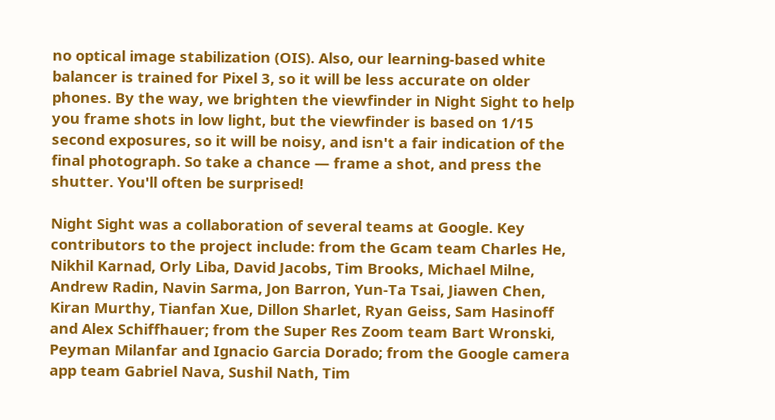no optical image stabilization (OIS). Also, our learning-based white balancer is trained for Pixel 3, so it will be less accurate on older phones. By the way, we brighten the viewfinder in Night Sight to help you frame shots in low light, but the viewfinder is based on 1/15 second exposures, so it will be noisy, and isn't a fair indication of the final photograph. So take a chance — frame a shot, and press the shutter. You'll often be surprised!

Night Sight was a collaboration of several teams at Google. Key contributors to the project include: from the Gcam team Charles He, Nikhil Karnad, Orly Liba, David Jacobs, Tim Brooks, Michael Milne, Andrew Radin, Navin Sarma, Jon Barron, Yun-Ta Tsai, Jiawen Chen, Kiran Murthy, Tianfan Xue, Dillon Sharlet, Ryan Geiss, Sam Hasinoff and Alex Schiffhauer; from the Super Res Zoom team Bart Wronski, Peyman Milanfar and Ignacio Garcia Dorado; from the Google camera app team Gabriel Nava, Sushil Nath, Tim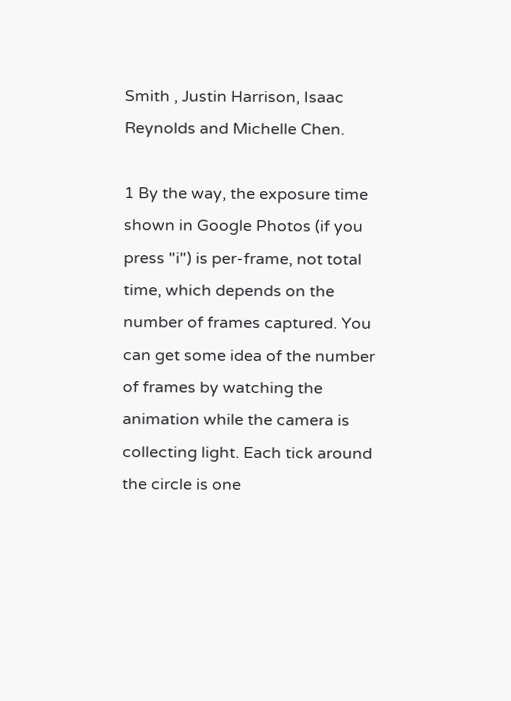Smith , Justin Harrison, Isaac Reynolds and Michelle Chen.

1 By the way, the exposure time shown in Google Photos (if you press "i") is per-frame, not total time, which depends on the number of frames captured. You can get some idea of the number of frames by watching the animation while the camera is collecting light. Each tick around the circle is one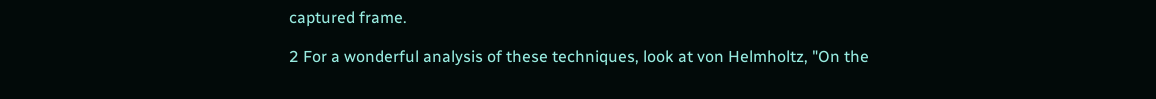captured frame.

2 For a wonderful analysis of these techniques, look at von Helmholtz, "On the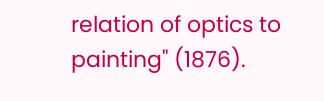relation of optics to painting" (1876).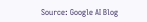Source: Google AI Blog